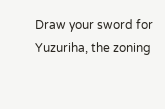Draw your sword for Yuzuriha, the zoning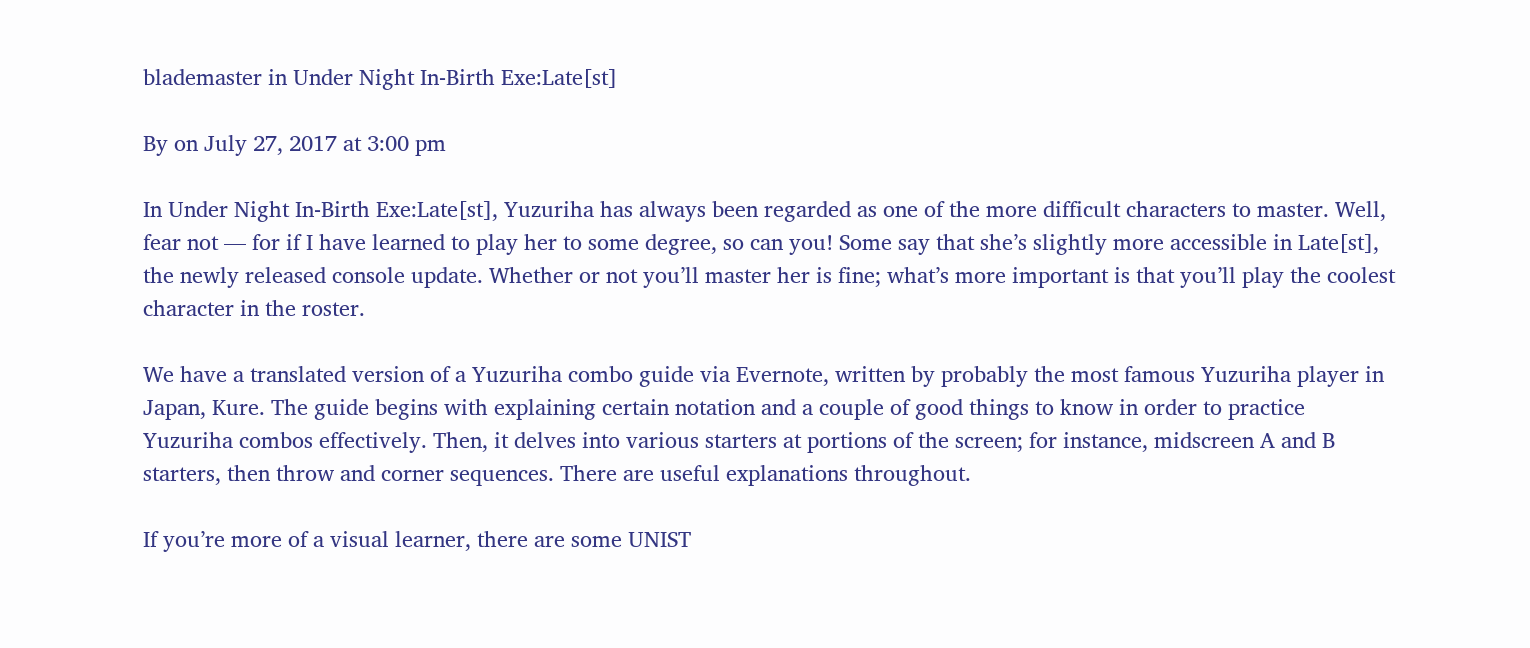blademaster in Under Night In-Birth Exe:Late[st]

By on July 27, 2017 at 3:00 pm

In Under Night In-Birth Exe:Late[st], Yuzuriha has always been regarded as one of the more difficult characters to master. Well, fear not — for if I have learned to play her to some degree, so can you! Some say that she’s slightly more accessible in Late[st], the newly released console update. Whether or not you’ll master her is fine; what’s more important is that you’ll play the coolest character in the roster.

We have a translated version of a Yuzuriha combo guide via Evernote, written by probably the most famous Yuzuriha player in Japan, Kure. The guide begins with explaining certain notation and a couple of good things to know in order to practice Yuzuriha combos effectively. Then, it delves into various starters at portions of the screen; for instance, midscreen A and B starters, then throw and corner sequences. There are useful explanations throughout.

If you’re more of a visual learner, there are some UNIST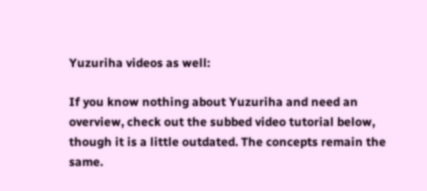Yuzuriha videos as well:

If you know nothing about Yuzuriha and need an overview, check out the subbed video tutorial below, though it is a little outdated. The concepts remain the same.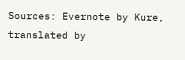Sources: Evernote by Kure, translated by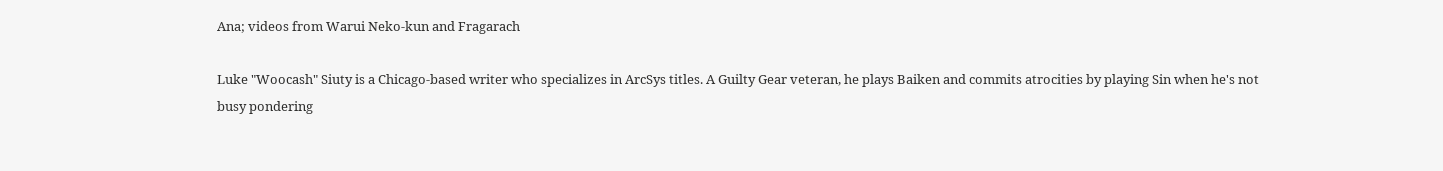Ana; videos from Warui Neko-kun and Fragarach

Luke "Woocash" Siuty is a Chicago-based writer who specializes in ArcSys titles. A Guilty Gear veteran, he plays Baiken and commits atrocities by playing Sin when he's not busy pondering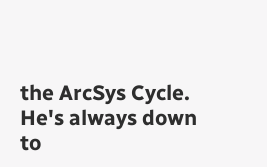the ArcSys Cycle. He's always down to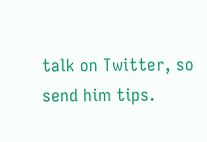talk on Twitter, so send him tips.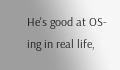He's good at OS-ing in real life,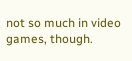not so much in video games, though.